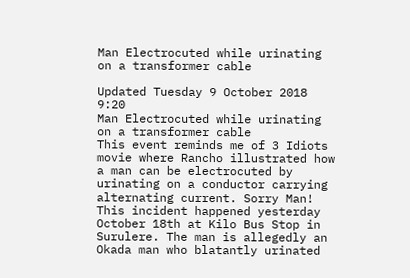Man Electrocuted while urinating on a transformer cable

Updated Tuesday 9 October 2018 9:20
Man Electrocuted while urinating on a transformer cable
This event reminds me of 3 Idiots movie where Rancho illustrated how a man can be electrocuted by urinating on a conductor carrying alternating current. Sorry Man!
This incident happened yesterday October 18th at Kilo Bus Stop in Surulere. The man is allegedly an Okada man who blatantly urinated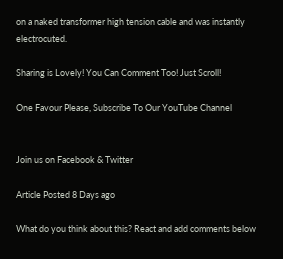on a naked transformer high tension cable and was instantly electrocuted.

Sharing is Lovely! You Can Comment Too! Just Scroll!

One Favour Please, Subscribe To Our YouTube Channel


Join us on Facebook & Twitter

Article Posted 8 Days ago

What do you think about this? React and add comments below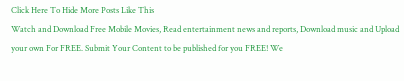Click Here To Hide More Posts Like This
Watch and Download Free Mobile Movies, Read entertainment news and reports, Download music and Upload your own For FREE. Submit Your Content to be published for you FREE! We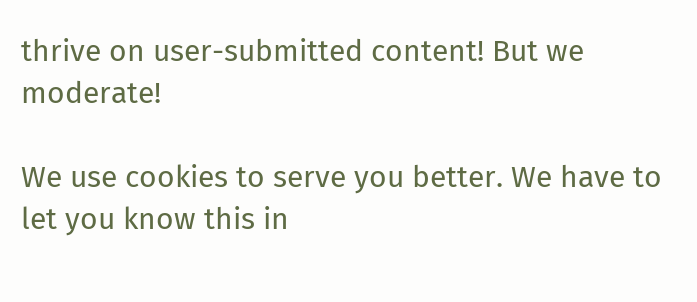thrive on user-submitted content! But we moderate!

We use cookies to serve you better. We have to let you know this in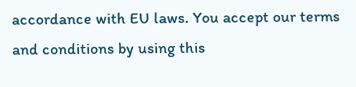accordance with EU laws. You accept our terms and conditions by using this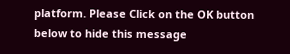platform. Please Click on the OK button below to hide this message